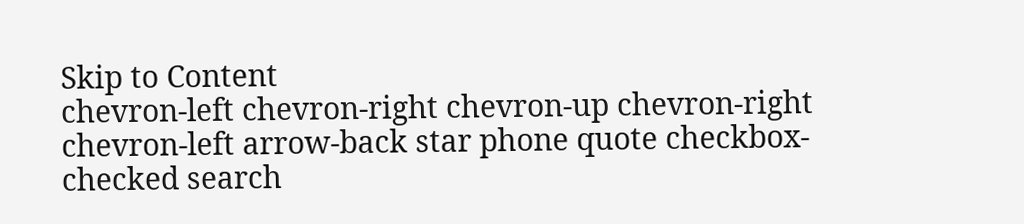Skip to Content
chevron-left chevron-right chevron-up chevron-right chevron-left arrow-back star phone quote checkbox-checked search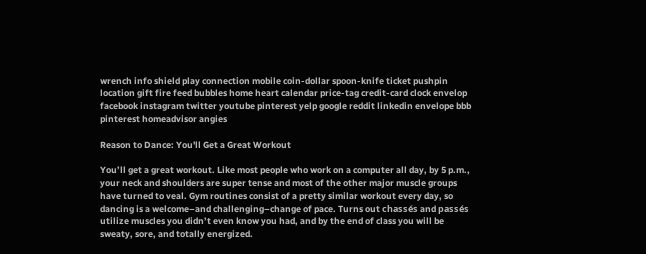wrench info shield play connection mobile coin-dollar spoon-knife ticket pushpin location gift fire feed bubbles home heart calendar price-tag credit-card clock envelop facebook instagram twitter youtube pinterest yelp google reddit linkedin envelope bbb pinterest homeadvisor angies

Reason to Dance: You'll Get a Great Workout

You’ll get a great workout. Like most people who work on a computer all day, by 5 p.m., your neck and shoulders are super tense and most of the other major muscle groups have turned to veal. Gym routines consist of a pretty similar workout every day, so dancing is a welcome–and challenging–change of pace. Turns out chassés and passés utilize muscles you didn’t even know you had, and by the end of class you will be sweaty, sore, and totally energized.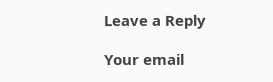Leave a Reply

Your email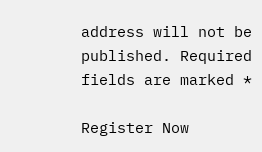address will not be published. Required fields are marked *

Register Now